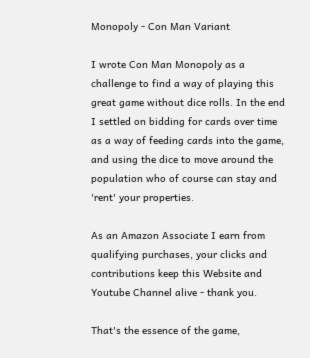Monopoly - Con Man Variant

I wrote Con Man Monopoly as a challenge to find a way of playing this great game without dice rolls. In the end I settled on bidding for cards over time as a way of feeding cards into the game, and using the dice to move around the population who of course can stay and 'rent' your properties.

As an Amazon Associate I earn from qualifying purchases, your clicks and contributions keep this Website and Youtube Channel alive - thank you.

That's the essence of the game,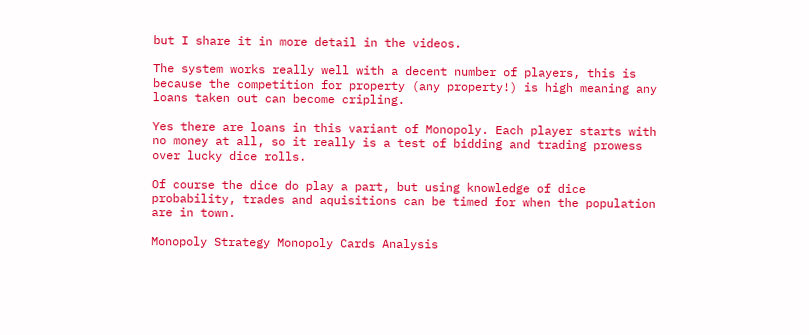but I share it in more detail in the videos.

The system works really well with a decent number of players, this is because the competition for property (any property!) is high meaning any loans taken out can become cripling.

Yes there are loans in this variant of Monopoly. Each player starts with no money at all, so it really is a test of bidding and trading prowess over lucky dice rolls.

Of course the dice do play a part, but using knowledge of dice probability, trades and aquisitions can be timed for when the population are in town.

Monopoly Strategy Monopoly Cards Analysis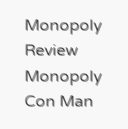Monopoly Review Monopoly Con Man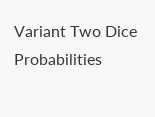Variant Two Dice Probabilities